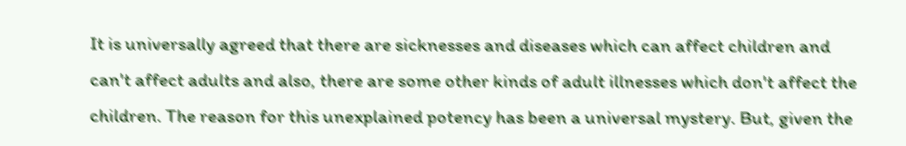It is universally agreed that there are sicknesses and diseases which can affect children and can't affect adults and also, there are some other kinds of adult illnesses which don't affect the children. The reason for this unexplained potency has been a universal mystery. But, given the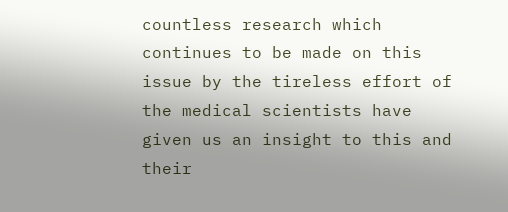countless research which continues to be made on this issue by the tireless effort of the medical scientists have given us an insight to this and their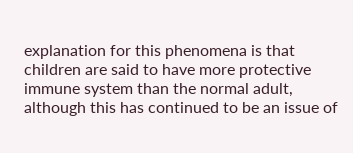explanation for this phenomena is that children are said to have more protective immune system than the normal adult, although this has continued to be an issue of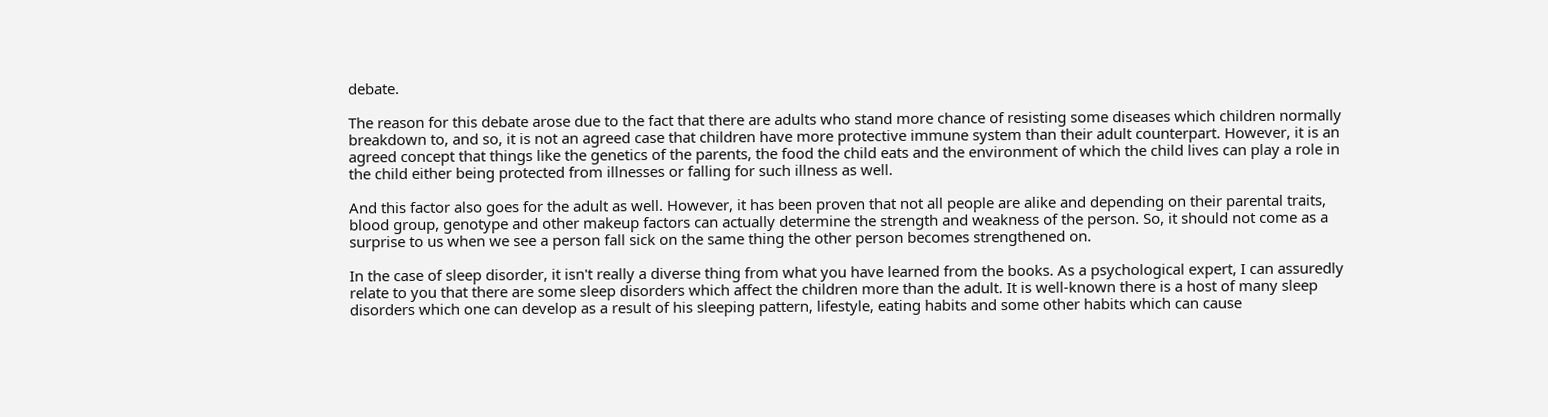debate.

The reason for this debate arose due to the fact that there are adults who stand more chance of resisting some diseases which children normally breakdown to, and so, it is not an agreed case that children have more protective immune system than their adult counterpart. However, it is an agreed concept that things like the genetics of the parents, the food the child eats and the environment of which the child lives can play a role in the child either being protected from illnesses or falling for such illness as well.

And this factor also goes for the adult as well. However, it has been proven that not all people are alike and depending on their parental traits, blood group, genotype and other makeup factors can actually determine the strength and weakness of the person. So, it should not come as a surprise to us when we see a person fall sick on the same thing the other person becomes strengthened on.

In the case of sleep disorder, it isn't really a diverse thing from what you have learned from the books. As a psychological expert, I can assuredly relate to you that there are some sleep disorders which affect the children more than the adult. It is well-known there is a host of many sleep disorders which one can develop as a result of his sleeping pattern, lifestyle, eating habits and some other habits which can cause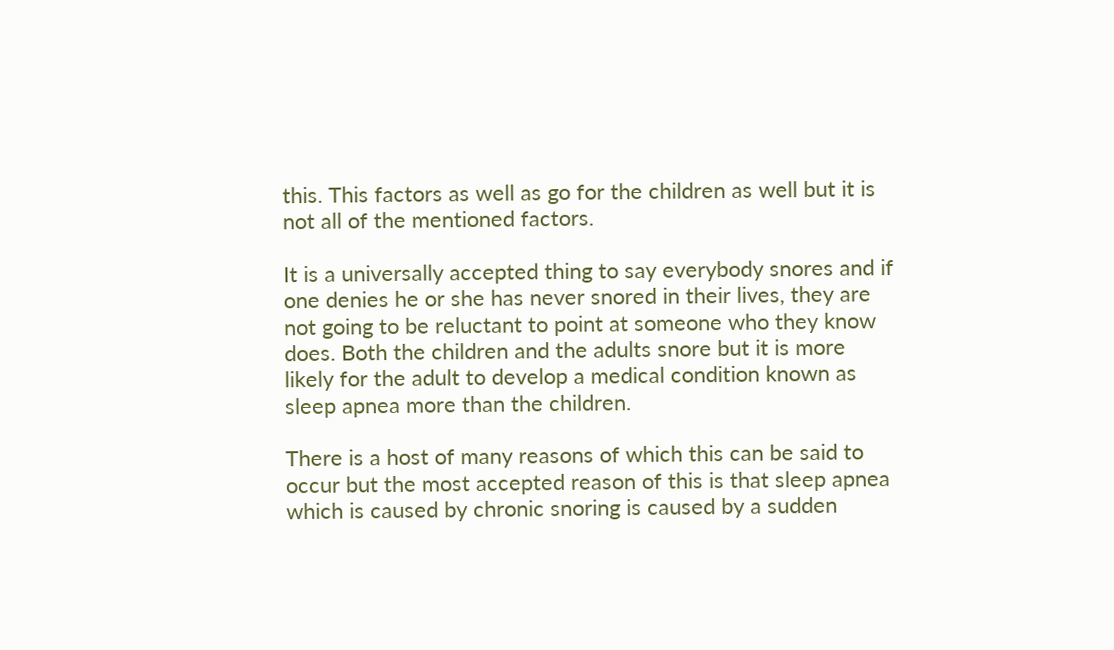this. This factors as well as go for the children as well but it is not all of the mentioned factors.

It is a universally accepted thing to say everybody snores and if one denies he or she has never snored in their lives, they are not going to be reluctant to point at someone who they know does. Both the children and the adults snore but it is more likely for the adult to develop a medical condition known as sleep apnea more than the children.

There is a host of many reasons of which this can be said to occur but the most accepted reason of this is that sleep apnea which is caused by chronic snoring is caused by a sudden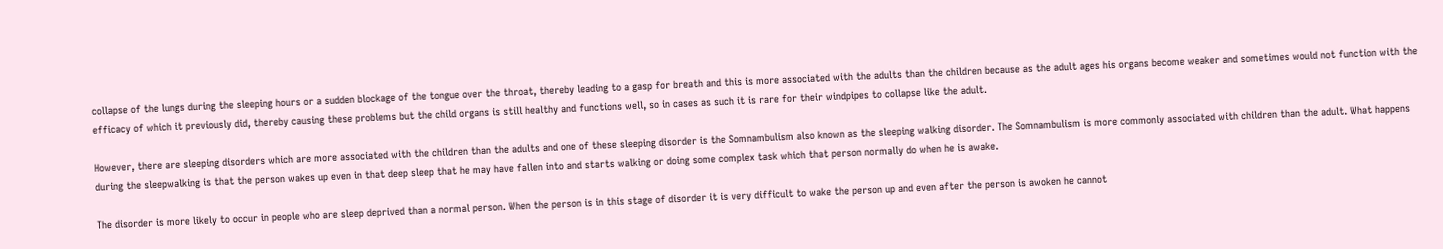collapse of the lungs during the sleeping hours or a sudden blockage of the tongue over the throat, thereby leading to a gasp for breath and this is more associated with the adults than the children because as the adult ages his organs become weaker and sometimes would not function with the efficacy of which it previously did, thereby causing these problems but the child organs is still healthy and functions well, so in cases as such it is rare for their windpipes to collapse like the adult.

However, there are sleeping disorders which are more associated with the children than the adults and one of these sleeping disorder is the Somnambulism also known as the sleeping walking disorder. The Somnambulism is more commonly associated with children than the adult. What happens during the sleepwalking is that the person wakes up even in that deep sleep that he may have fallen into and starts walking or doing some complex task which that person normally do when he is awake.

The disorder is more likely to occur in people who are sleep deprived than a normal person. When the person is in this stage of disorder it is very difficult to wake the person up and even after the person is awoken he cannot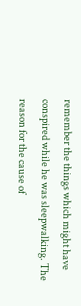remember the things which might have conspired while he was sleepwalking. The reason for the cause of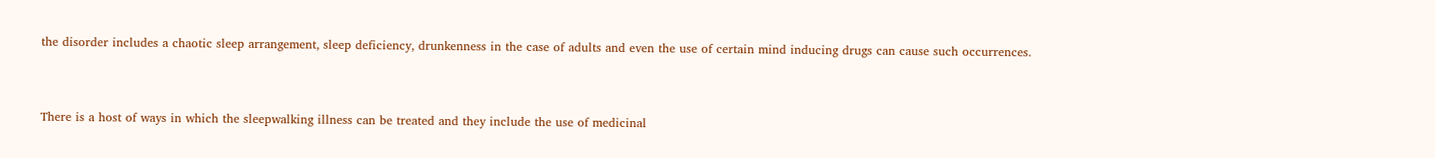the disorder includes a chaotic sleep arrangement, sleep deficiency, drunkenness in the case of adults and even the use of certain mind inducing drugs can cause such occurrences.



There is a host of ways in which the sleepwalking illness can be treated and they include the use of medicinal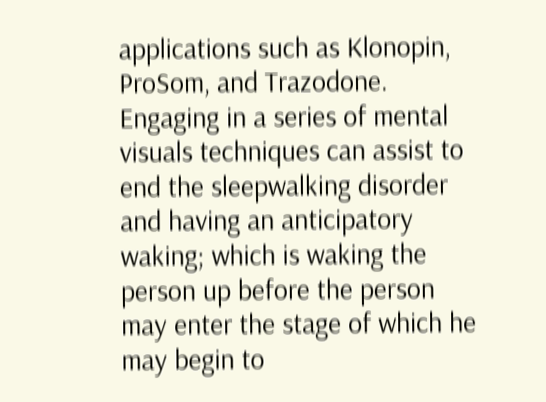applications such as Klonopin, ProSom, and Trazodone. Engaging in a series of mental visuals techniques can assist to end the sleepwalking disorder and having an anticipatory waking; which is waking the person up before the person may enter the stage of which he may begin to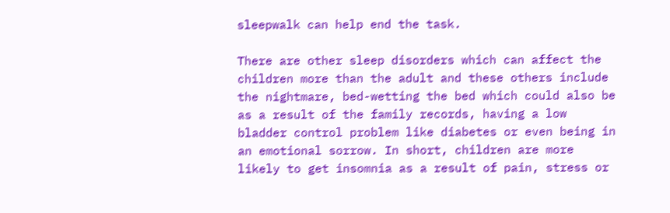sleepwalk can help end the task.

There are other sleep disorders which can affect the children more than the adult and these others include the nightmare, bed-wetting the bed which could also be as a result of the family records, having a low bladder control problem like diabetes or even being in an emotional sorrow. In short, children are more likely to get insomnia as a result of pain, stress or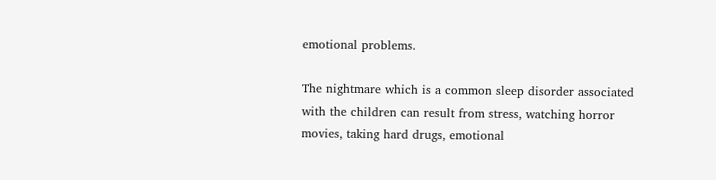emotional problems.

The nightmare which is a common sleep disorder associated with the children can result from stress, watching horror movies, taking hard drugs, emotional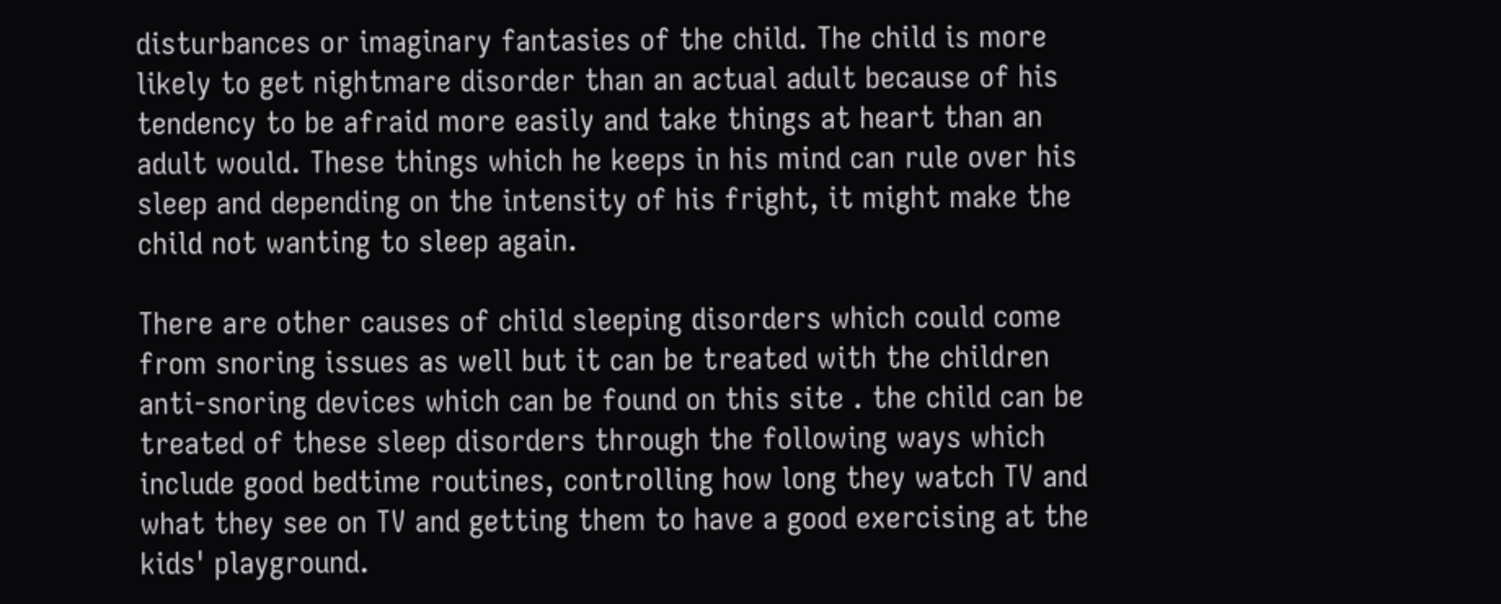disturbances or imaginary fantasies of the child. The child is more likely to get nightmare disorder than an actual adult because of his tendency to be afraid more easily and take things at heart than an adult would. These things which he keeps in his mind can rule over his sleep and depending on the intensity of his fright, it might make the child not wanting to sleep again.

There are other causes of child sleeping disorders which could come from snoring issues as well but it can be treated with the children anti-snoring devices which can be found on this site . the child can be treated of these sleep disorders through the following ways which include good bedtime routines, controlling how long they watch TV and what they see on TV and getting them to have a good exercising at the kids' playground.